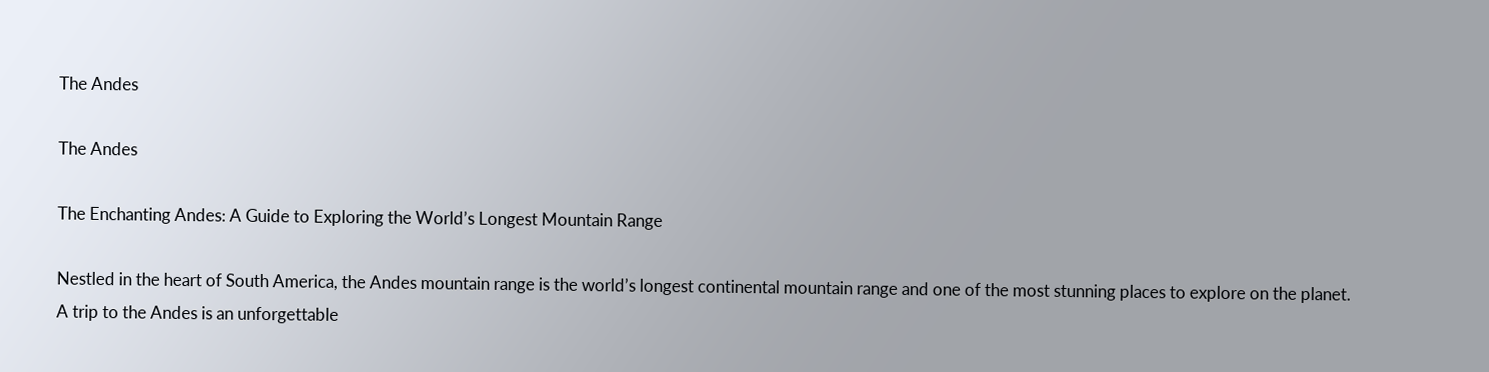The Andes

The Andes

The Enchanting Andes: A Guide to Exploring the World’s Longest Mountain Range

Nestled in the heart of South America, the Andes mountain range is the world’s longest continental mountain range and one of the most stunning places to explore on the planet. A trip to the Andes is an unforgettable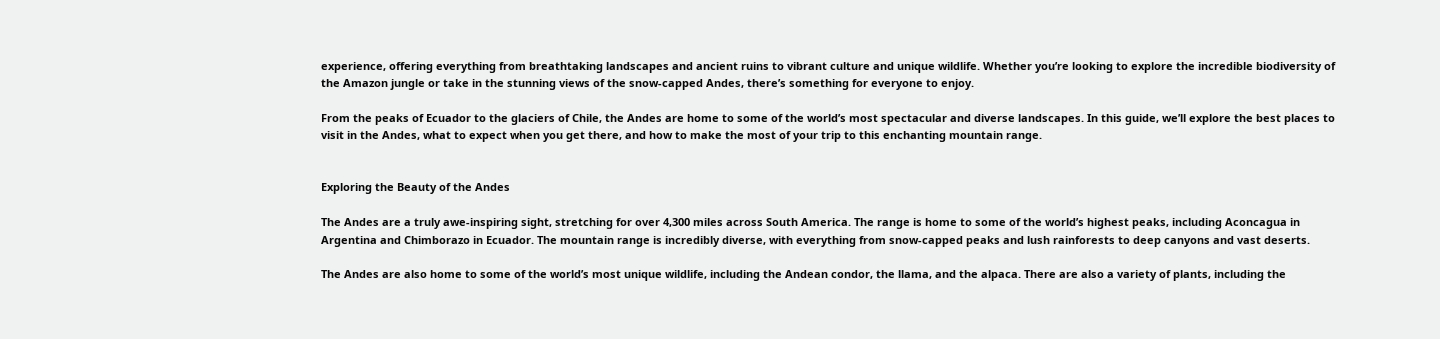experience, offering everything from breathtaking landscapes and ancient ruins to vibrant culture and unique wildlife. Whether you’re looking to explore the incredible biodiversity of the Amazon jungle or take in the stunning views of the snow-capped Andes, there’s something for everyone to enjoy.

From the peaks of Ecuador to the glaciers of Chile, the Andes are home to some of the world’s most spectacular and diverse landscapes. In this guide, we’ll explore the best places to visit in the Andes, what to expect when you get there, and how to make the most of your trip to this enchanting mountain range.


Exploring the Beauty of the Andes

The Andes are a truly awe-inspiring sight, stretching for over 4,300 miles across South America. The range is home to some of the world’s highest peaks, including Aconcagua in Argentina and Chimborazo in Ecuador. The mountain range is incredibly diverse, with everything from snow-capped peaks and lush rainforests to deep canyons and vast deserts.

The Andes are also home to some of the world’s most unique wildlife, including the Andean condor, the llama, and the alpaca. There are also a variety of plants, including the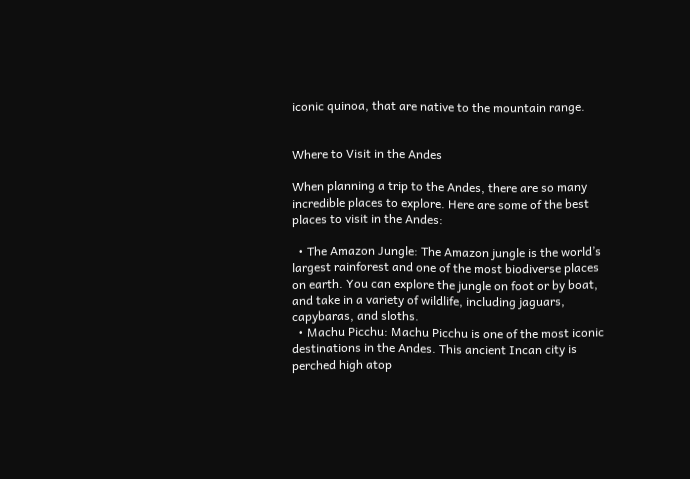iconic quinoa, that are native to the mountain range.


Where to Visit in the Andes

When planning a trip to the Andes, there are so many incredible places to explore. Here are some of the best places to visit in the Andes:

  • The Amazon Jungle: The Amazon jungle is the world’s largest rainforest and one of the most biodiverse places on earth. You can explore the jungle on foot or by boat, and take in a variety of wildlife, including jaguars, capybaras, and sloths.
  • Machu Picchu: Machu Picchu is one of the most iconic destinations in the Andes. This ancient Incan city is perched high atop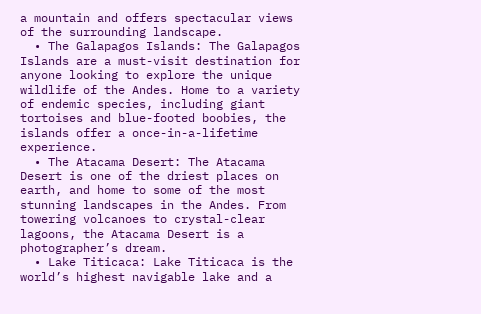a mountain and offers spectacular views of the surrounding landscape.
  • The Galapagos Islands: The Galapagos Islands are a must-visit destination for anyone looking to explore the unique wildlife of the Andes. Home to a variety of endemic species, including giant tortoises and blue-footed boobies, the islands offer a once-in-a-lifetime experience.
  • The Atacama Desert: The Atacama Desert is one of the driest places on earth, and home to some of the most stunning landscapes in the Andes. From towering volcanoes to crystal-clear lagoons, the Atacama Desert is a photographer’s dream.
  • Lake Titicaca: Lake Titicaca is the world’s highest navigable lake and a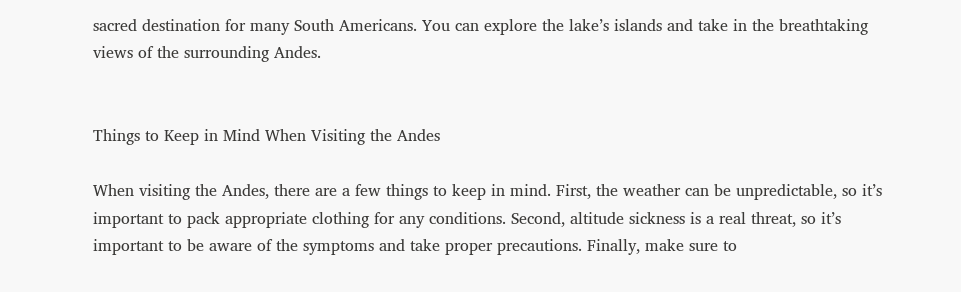sacred destination for many South Americans. You can explore the lake’s islands and take in the breathtaking views of the surrounding Andes.


Things to Keep in Mind When Visiting the Andes

When visiting the Andes, there are a few things to keep in mind. First, the weather can be unpredictable, so it’s important to pack appropriate clothing for any conditions. Second, altitude sickness is a real threat, so it’s important to be aware of the symptoms and take proper precautions. Finally, make sure to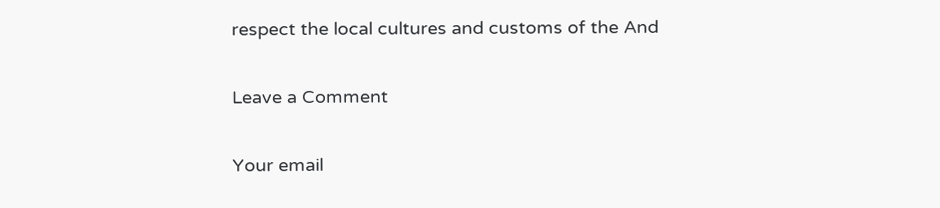respect the local cultures and customs of the And

Leave a Comment

Your email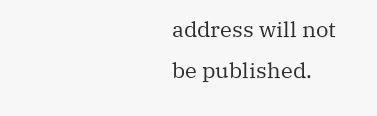address will not be published.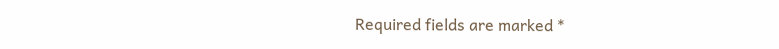Required fields are marked *